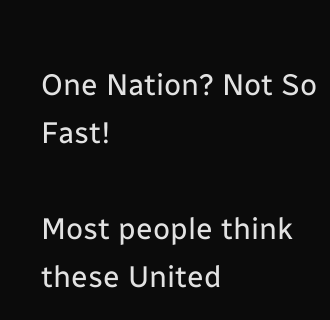One Nation? Not So Fast!

Most people think these United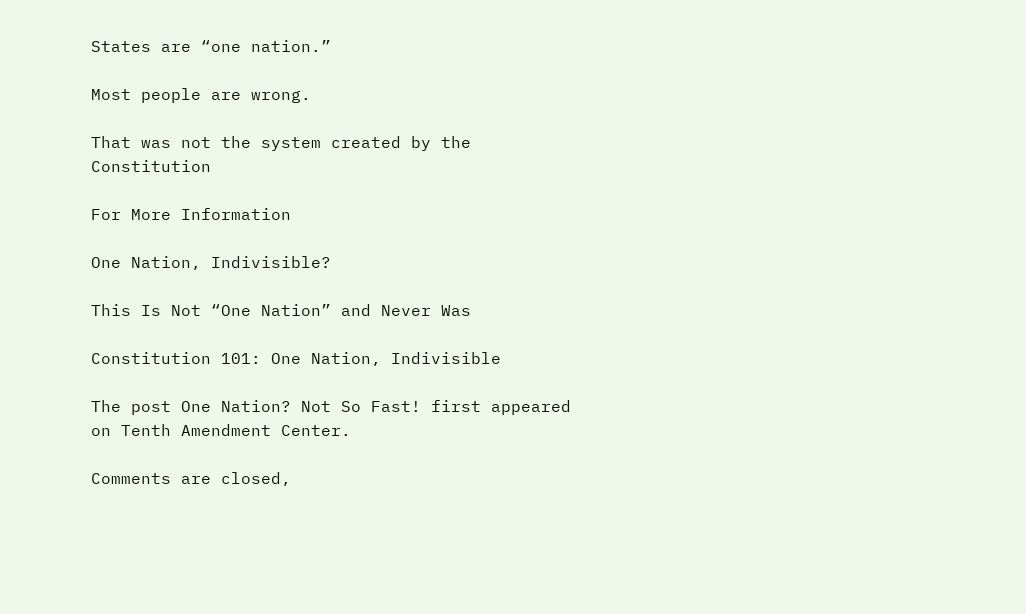States are “one nation.”

Most people are wrong.

That was not the system created by the Constitution

For More Information

One Nation, Indivisible?

This Is Not “One Nation” and Never Was

Constitution 101: One Nation, Indivisible

The post One Nation? Not So Fast! first appeared on Tenth Amendment Center.

Comments are closed,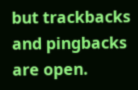but trackbacks and pingbacks are open.